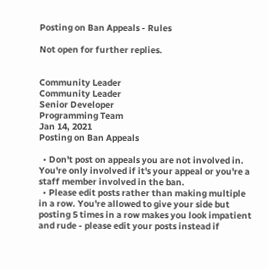Posting on Ban Appeals - Rules

Not open for further replies.


Community Leader
Community Leader
Senior Developer
Programming Team
Jan 14, 2021
Posting on Ban Appeals

  • Don't post on appeals you are not involved in. You're only involved if it's your appeal or you're a staff member involved in the ban.
  • Please edit posts rather than making multiple in a row. You're allowed to give your side but posting 5 times in a row makes you look impatient and rude - please edit your posts instead if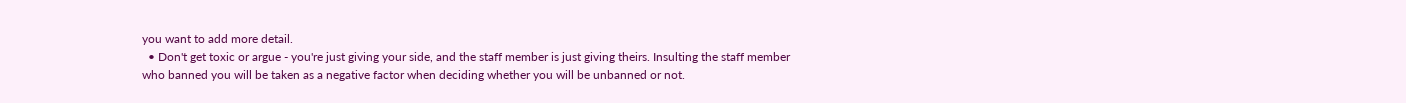you want to add more detail.
  • Don't get toxic or argue - you're just giving your side, and the staff member is just giving theirs. Insulting the staff member who banned you will be taken as a negative factor when deciding whether you will be unbanned or not.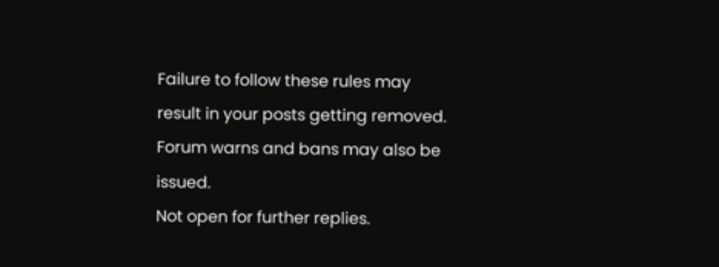Failure to follow these rules may result in your posts getting removed. Forum warns and bans may also be issued.
Not open for further replies.